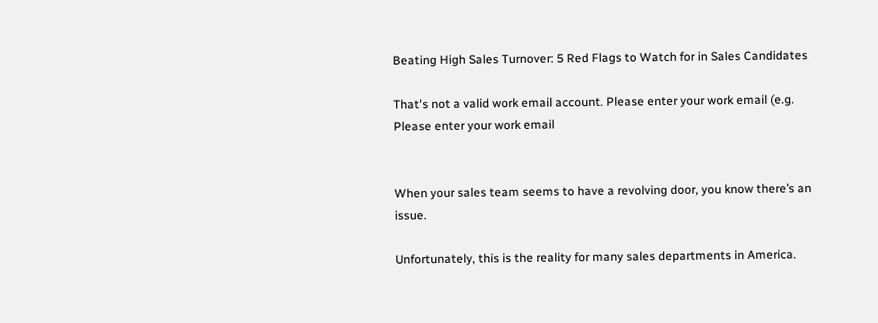Beating High Sales Turnover: 5 Red Flags to Watch for in Sales Candidates

That's not a valid work email account. Please enter your work email (e.g.
Please enter your work email


When your sales team seems to have a revolving door, you know there’s an issue.

Unfortunately, this is the reality for many sales departments in America.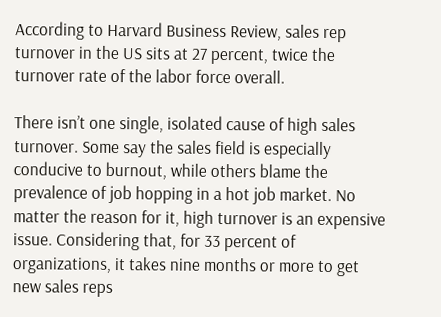According to Harvard Business Review, sales rep turnover in the US sits at 27 percent, twice the turnover rate of the labor force overall.

There isn’t one single, isolated cause of high sales turnover. Some say the sales field is especially conducive to burnout, while others blame the prevalence of job hopping in a hot job market. No matter the reason for it, high turnover is an expensive issue. Considering that, for 33 percent of organizations, it takes nine months or more to get new sales reps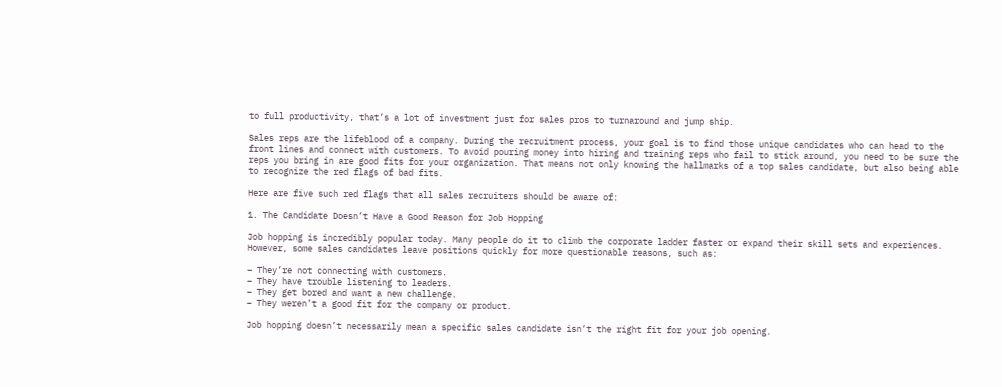to full productivity, that’s a lot of investment just for sales pros to turnaround and jump ship.

Sales reps are the lifeblood of a company. During the recruitment process, your goal is to find those unique candidates who can head to the front lines and connect with customers. To avoid pouring money into hiring and training reps who fail to stick around, you need to be sure the reps you bring in are good fits for your organization. That means not only knowing the hallmarks of a top sales candidate, but also being able to recognize the red flags of bad fits.

Here are five such red flags that all sales recruiters should be aware of:

1. The Candidate Doesn’t Have a Good Reason for Job Hopping

Job hopping is incredibly popular today. Many people do it to climb the corporate ladder faster or expand their skill sets and experiences. However, some sales candidates leave positions quickly for more questionable reasons, such as:

– They’re not connecting with customers.
– They have trouble listening to leaders.
– They get bored and want a new challenge.
– They weren’t a good fit for the company or product.

Job hopping doesn’t necessarily mean a specific sales candidate isn’t the right fit for your job opening.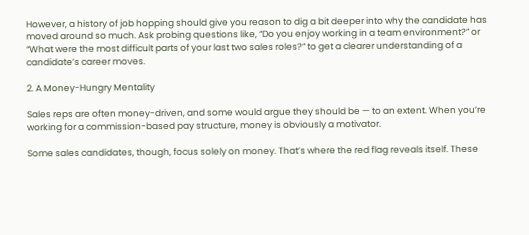However, a history of job hopping should give you reason to dig a bit deeper into why the candidate has moved around so much. Ask probing questions like, “Do you enjoy working in a team environment?” or “What were the most difficult parts of your last two sales roles?” to get a clearer understanding of a candidate’s career moves.

2. A Money-Hungry Mentality

Sales reps are often money-driven, and some would argue they should be — to an extent. When you’re working for a commission-based pay structure, money is obviously a motivator.

Some sales candidates, though, focus solely on money. That’s where the red flag reveals itself. These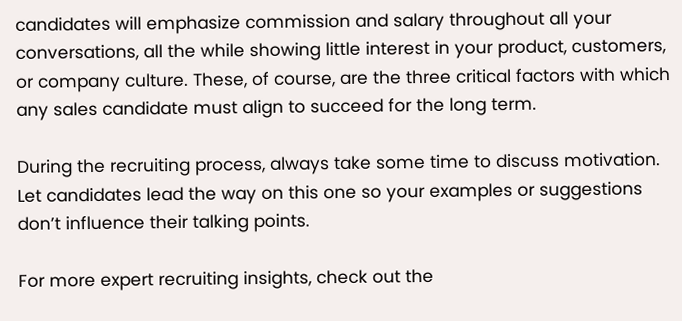candidates will emphasize commission and salary throughout all your conversations, all the while showing little interest in your product, customers, or company culture. These, of course, are the three critical factors with which any sales candidate must align to succeed for the long term.

During the recruiting process, always take some time to discuss motivation. Let candidates lead the way on this one so your examples or suggestions don’t influence their talking points.

For more expert recruiting insights, check out the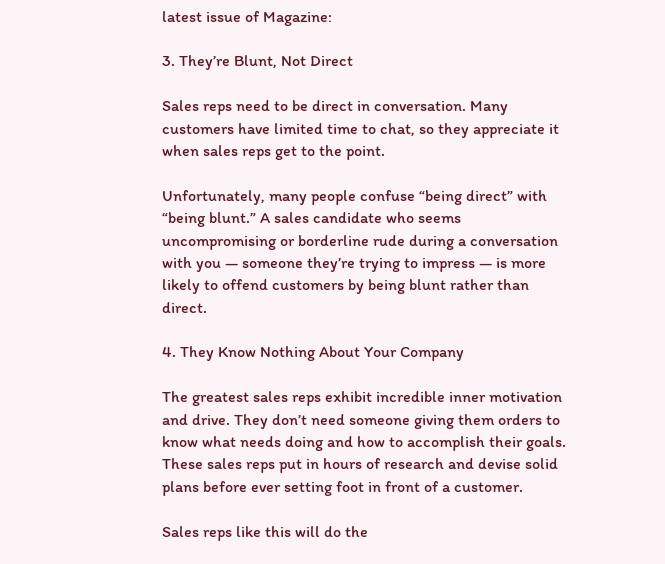latest issue of Magazine:

3. They’re Blunt, Not Direct

Sales reps need to be direct in conversation. Many customers have limited time to chat, so they appreciate it when sales reps get to the point.

Unfortunately, many people confuse “being direct” with “being blunt.” A sales candidate who seems uncompromising or borderline rude during a conversation with you — someone they’re trying to impress — is more likely to offend customers by being blunt rather than direct.

4. They Know Nothing About Your Company

The greatest sales reps exhibit incredible inner motivation and drive. They don’t need someone giving them orders to know what needs doing and how to accomplish their goals. These sales reps put in hours of research and devise solid plans before ever setting foot in front of a customer.

Sales reps like this will do the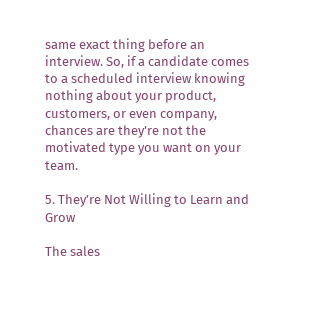same exact thing before an interview. So, if a candidate comes to a scheduled interview knowing nothing about your product, customers, or even company, chances are they’re not the motivated type you want on your team.

5. They’re Not Willing to Learn and Grow

The sales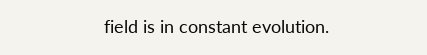field is in constant evolution.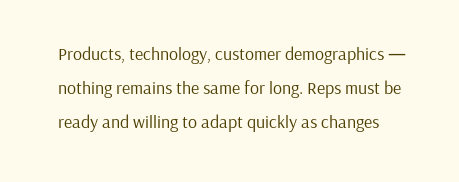Products, technology, customer demographics — nothing remains the same for long. Reps must be ready and willing to adapt quickly as changes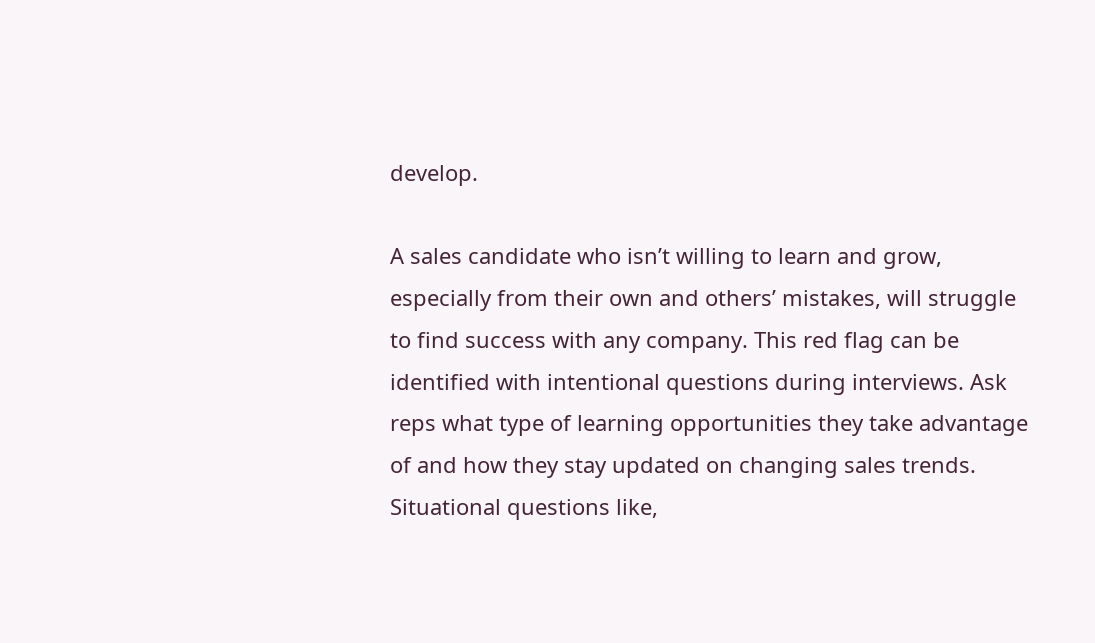develop.

A sales candidate who isn’t willing to learn and grow, especially from their own and others’ mistakes, will struggle to find success with any company. This red flag can be identified with intentional questions during interviews. Ask reps what type of learning opportunities they take advantage of and how they stay updated on changing sales trends. Situational questions like,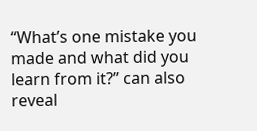“What’s one mistake you made and what did you learn from it?” can also reveal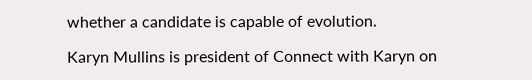whether a candidate is capable of evolution.

Karyn Mullins is president of Connect with Karyn on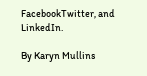FacebookTwitter, and LinkedIn.

By Karyn Mullins